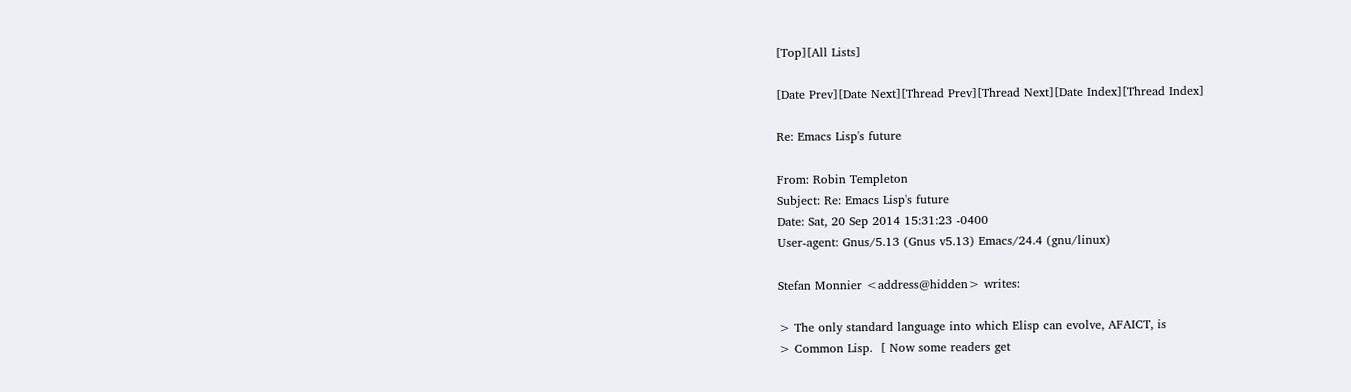[Top][All Lists]

[Date Prev][Date Next][Thread Prev][Thread Next][Date Index][Thread Index]

Re: Emacs Lisp's future

From: Robin Templeton
Subject: Re: Emacs Lisp's future
Date: Sat, 20 Sep 2014 15:31:23 -0400
User-agent: Gnus/5.13 (Gnus v5.13) Emacs/24.4 (gnu/linux)

Stefan Monnier <address@hidden> writes:

> The only standard language into which Elisp can evolve, AFAICT, is
> Common Lisp.  [ Now some readers get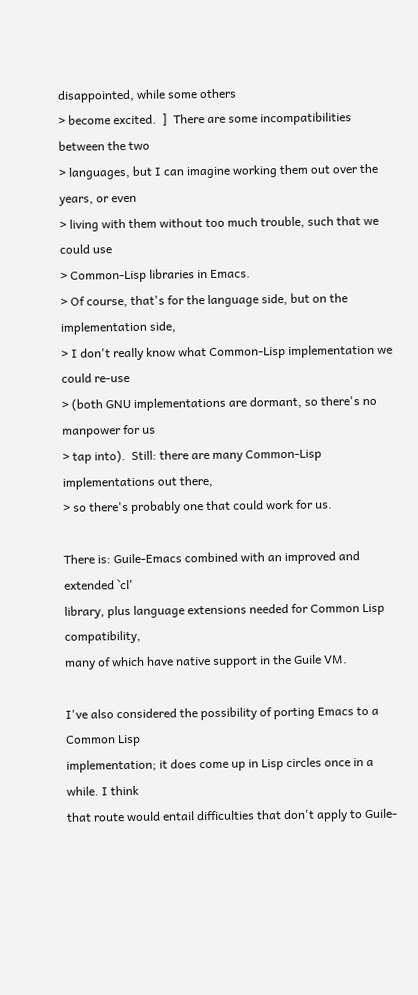disappointed, while some others
> become excited.  ]  There are some incompatibilities between the two
> languages, but I can imagine working them out over the years, or even
> living with them without too much trouble, such that we could use
> Common-Lisp libraries in Emacs.
> Of course, that's for the language side, but on the implementation side,
> I don't really know what Common-Lisp implementation we could re-use
> (both GNU implementations are dormant, so there's no manpower for us
> tap into).  Still: there are many Common-Lisp implementations out there,
> so there's probably one that could work for us.

There is: Guile-Emacs combined with an improved and extended `cl'
library, plus language extensions needed for Common Lisp compatibility,
many of which have native support in the Guile VM.

I've also considered the possibility of porting Emacs to a Common Lisp
implementation; it does come up in Lisp circles once in a while. I think
that route would entail difficulties that don't apply to Guile-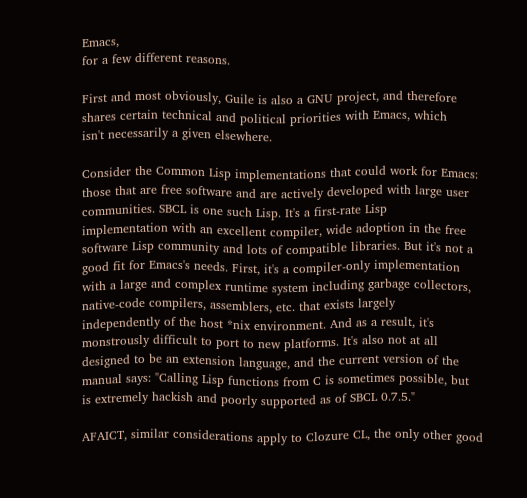Emacs,
for a few different reasons.

First and most obviously, Guile is also a GNU project, and therefore
shares certain technical and political priorities with Emacs, which
isn't necessarily a given elsewhere.

Consider the Common Lisp implementations that could work for Emacs:
those that are free software and are actively developed with large user
communities. SBCL is one such Lisp. It's a first-rate Lisp
implementation with an excellent compiler, wide adoption in the free
software Lisp community and lots of compatible libraries. But it's not a
good fit for Emacs's needs. First, it's a compiler-only implementation
with a large and complex runtime system including garbage collectors,
native-code compilers, assemblers, etc. that exists largely
independently of the host *nix environment. And as a result, it's
monstrously difficult to port to new platforms. It's also not at all
designed to be an extension language, and the current version of the
manual says: "Calling Lisp functions from C is sometimes possible, but
is extremely hackish and poorly supported as of SBCL 0.7.5."

AFAICT, similar considerations apply to Clozure CL, the only other good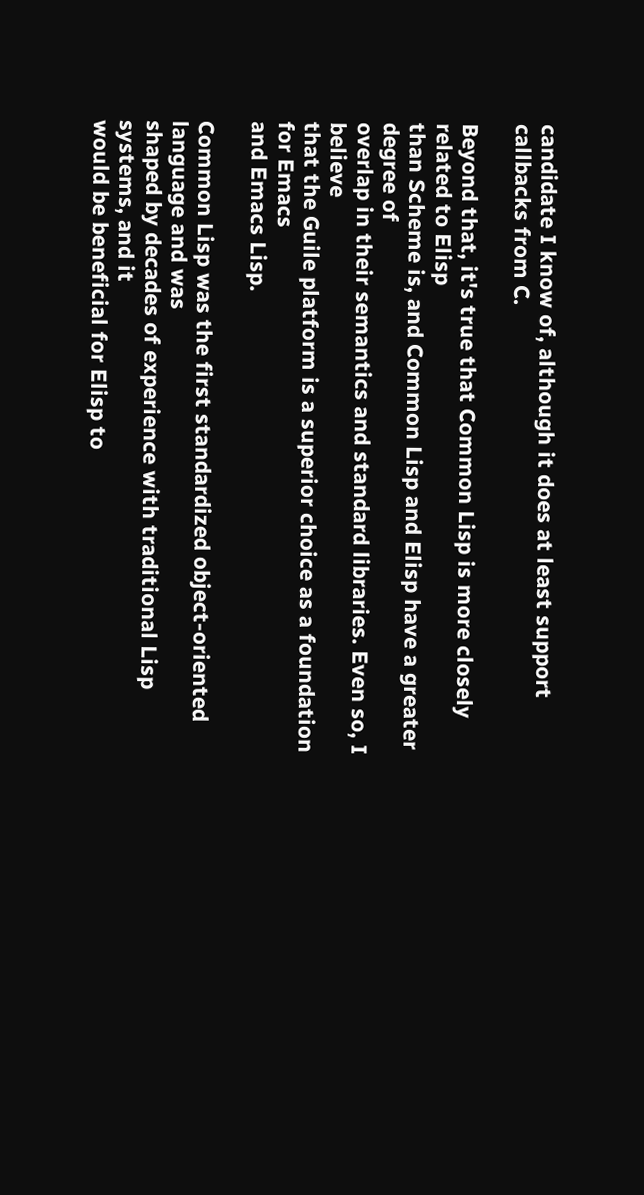candidate I know of, although it does at least support callbacks from C.

Beyond that, it's true that Common Lisp is more closely related to Elisp
than Scheme is, and Common Lisp and Elisp have a greater degree of
overlap in their semantics and standard libraries. Even so, I believe
that the Guile platform is a superior choice as a foundation for Emacs
and Emacs Lisp.

Common Lisp was the first standardized object-oriented language and was
shaped by decades of experience with traditional Lisp systems, and it
would be beneficial for Elisp to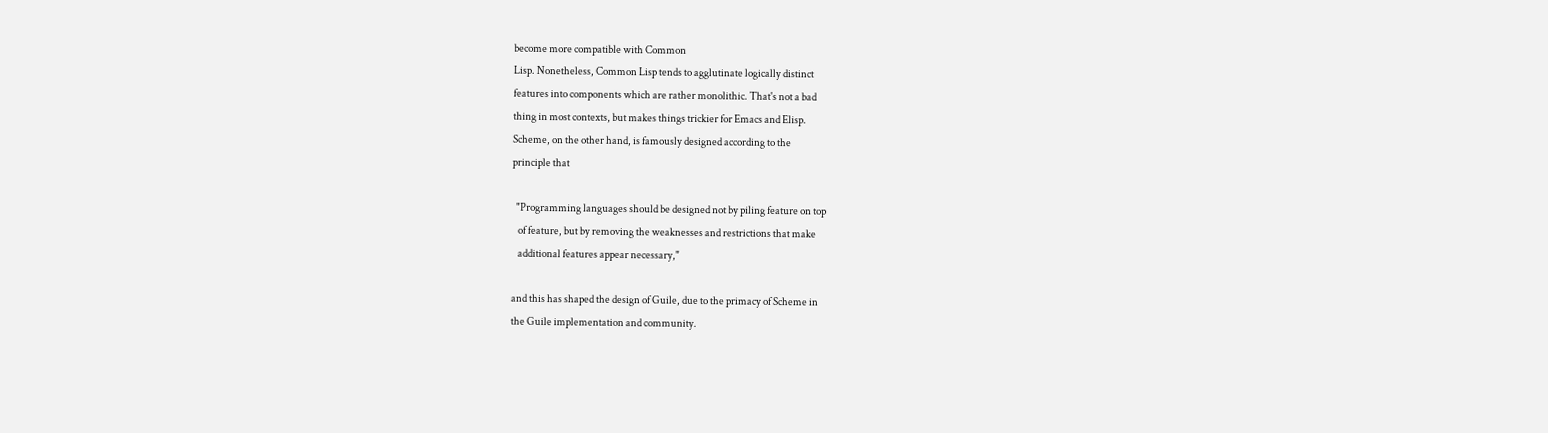become more compatible with Common
Lisp. Nonetheless, Common Lisp tends to agglutinate logically distinct
features into components which are rather monolithic. That's not a bad
thing in most contexts, but makes things trickier for Emacs and Elisp.
Scheme, on the other hand, is famously designed according to the
principle that

  "Programming languages should be designed not by piling feature on top
   of feature, but by removing the weaknesses and restrictions that make
   additional features appear necessary,"

and this has shaped the design of Guile, due to the primacy of Scheme in
the Guile implementation and community.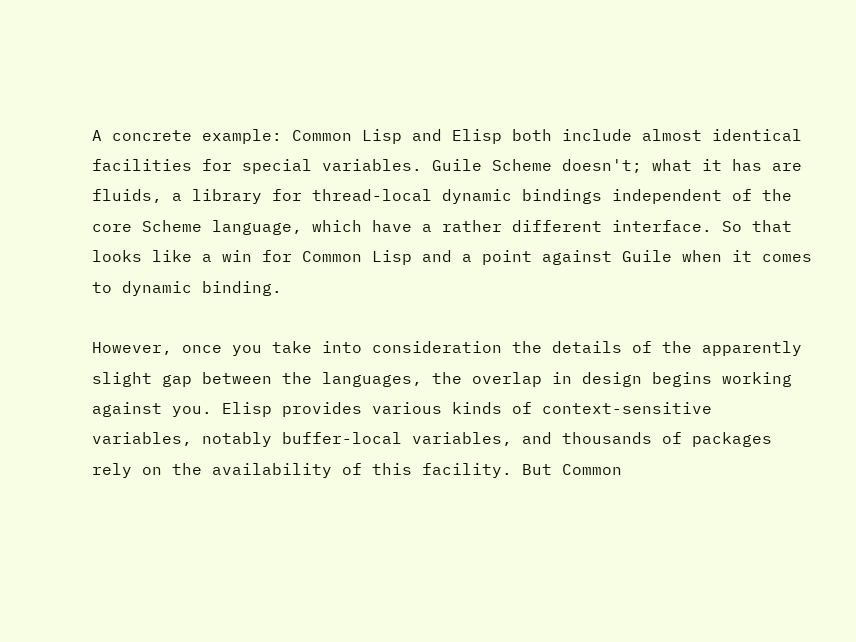A concrete example: Common Lisp and Elisp both include almost identical
facilities for special variables. Guile Scheme doesn't; what it has are
fluids, a library for thread-local dynamic bindings independent of the
core Scheme language, which have a rather different interface. So that
looks like a win for Common Lisp and a point against Guile when it comes
to dynamic binding.

However, once you take into consideration the details of the apparently
slight gap between the languages, the overlap in design begins working
against you. Elisp provides various kinds of context-sensitive
variables, notably buffer-local variables, and thousands of packages
rely on the availability of this facility. But Common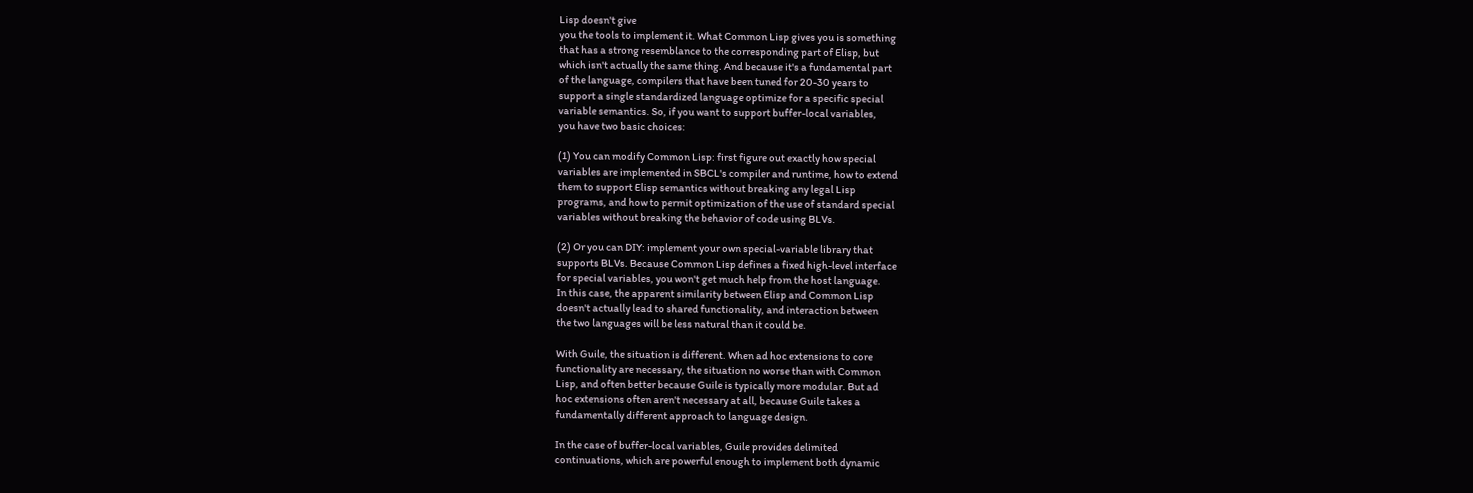Lisp doesn't give
you the tools to implement it. What Common Lisp gives you is something
that has a strong resemblance to the corresponding part of Elisp, but
which isn't actually the same thing. And because it's a fundamental part
of the language, compilers that have been tuned for 20-30 years to
support a single standardized language optimize for a specific special
variable semantics. So, if you want to support buffer-local variables,
you have two basic choices:

(1) You can modify Common Lisp: first figure out exactly how special
variables are implemented in SBCL's compiler and runtime, how to extend
them to support Elisp semantics without breaking any legal Lisp
programs, and how to permit optimization of the use of standard special
variables without breaking the behavior of code using BLVs.

(2) Or you can DIY: implement your own special-variable library that
supports BLVs. Because Common Lisp defines a fixed high-level interface
for special variables, you won't get much help from the host language.
In this case, the apparent similarity between Elisp and Common Lisp
doesn't actually lead to shared functionality, and interaction between
the two languages will be less natural than it could be.

With Guile, the situation is different. When ad hoc extensions to core
functionality are necessary, the situation no worse than with Common
Lisp, and often better because Guile is typically more modular. But ad
hoc extensions often aren't necessary at all, because Guile takes a
fundamentally different approach to language design.

In the case of buffer-local variables, Guile provides delimited
continuations, which are powerful enough to implement both dynamic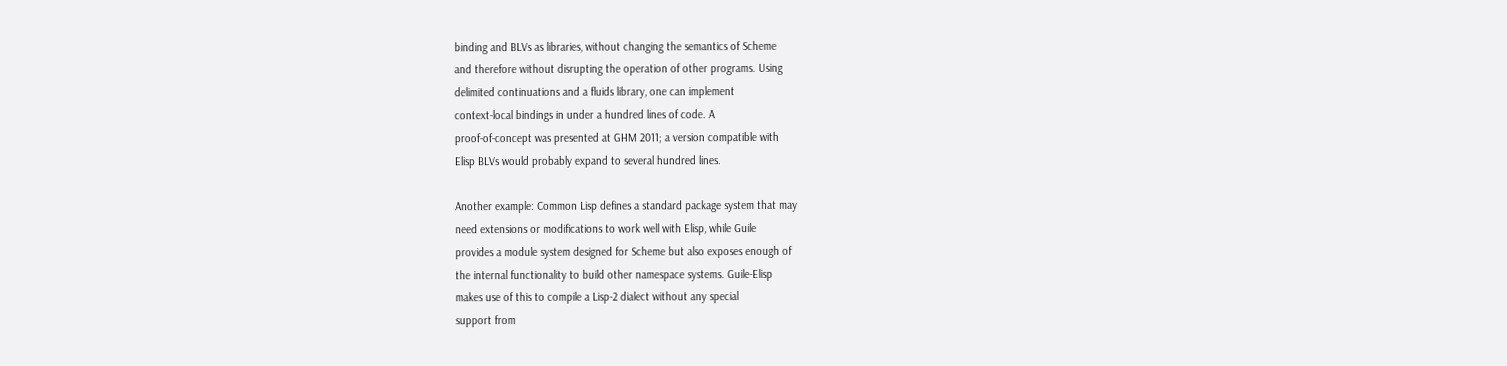binding and BLVs as libraries, without changing the semantics of Scheme
and therefore without disrupting the operation of other programs. Using
delimited continuations and a fluids library, one can implement
context-local bindings in under a hundred lines of code. A
proof-of-concept was presented at GHM 2011; a version compatible with
Elisp BLVs would probably expand to several hundred lines.

Another example: Common Lisp defines a standard package system that may
need extensions or modifications to work well with Elisp, while Guile
provides a module system designed for Scheme but also exposes enough of
the internal functionality to build other namespace systems. Guile-Elisp
makes use of this to compile a Lisp-2 dialect without any special
support from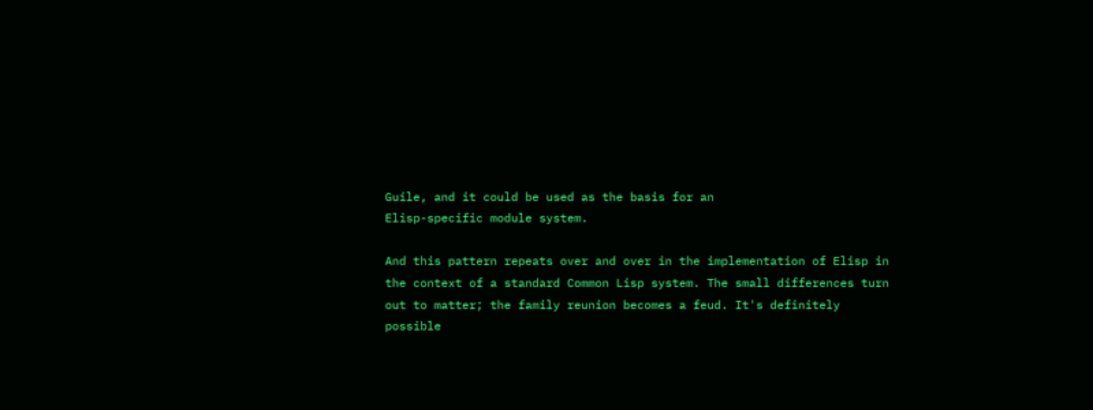Guile, and it could be used as the basis for an
Elisp-specific module system.

And this pattern repeats over and over in the implementation of Elisp in
the context of a standard Common Lisp system. The small differences turn
out to matter; the family reunion becomes a feud. It's definitely
possible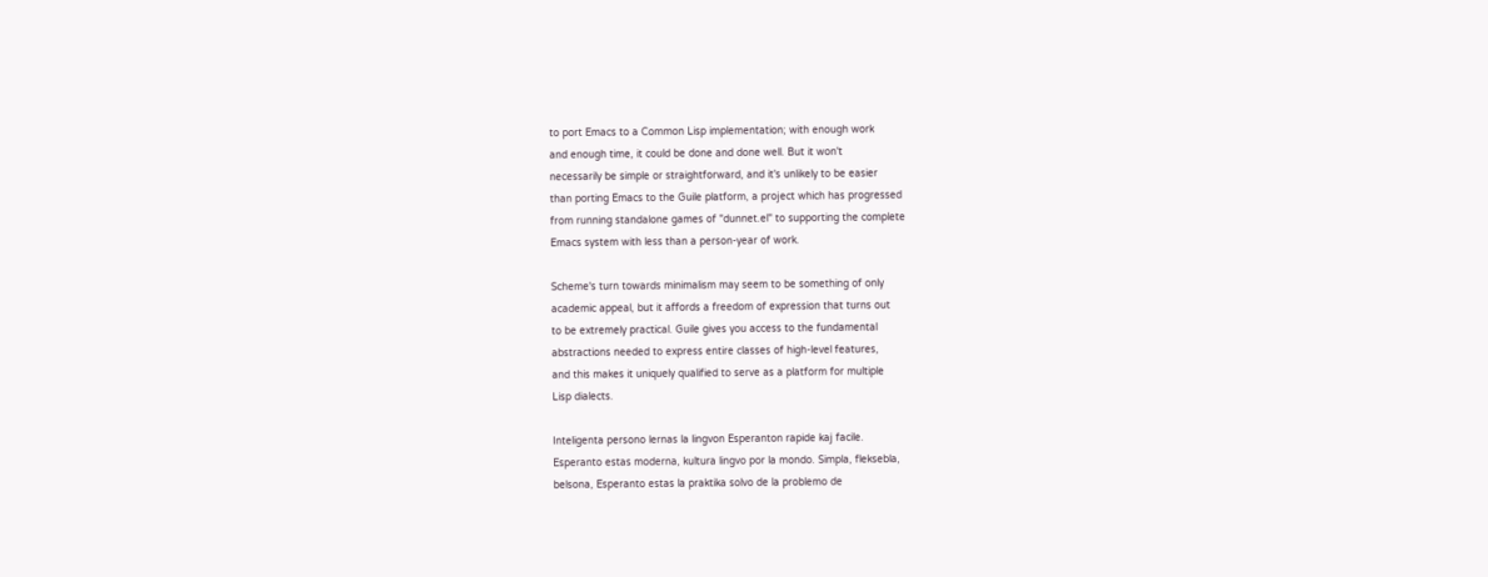to port Emacs to a Common Lisp implementation; with enough work
and enough time, it could be done and done well. But it won't
necessarily be simple or straightforward, and it's unlikely to be easier
than porting Emacs to the Guile platform, a project which has progressed
from running standalone games of "dunnet.el" to supporting the complete
Emacs system with less than a person-year of work.

Scheme's turn towards minimalism may seem to be something of only
academic appeal, but it affords a freedom of expression that turns out
to be extremely practical. Guile gives you access to the fundamental
abstractions needed to express entire classes of high-level features,
and this makes it uniquely qualified to serve as a platform for multiple
Lisp dialects.

Inteligenta persono lernas la lingvon Esperanton rapide kaj facile.
Esperanto estas moderna, kultura lingvo por la mondo. Simpla, fleksebla,
belsona, Esperanto estas la praktika solvo de la problemo de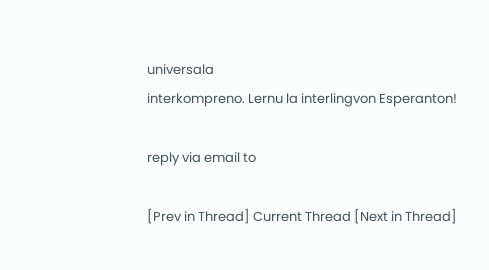universala
interkompreno. Lernu la interlingvon Esperanton!

reply via email to

[Prev in Thread] Current Thread [Next in Thread]